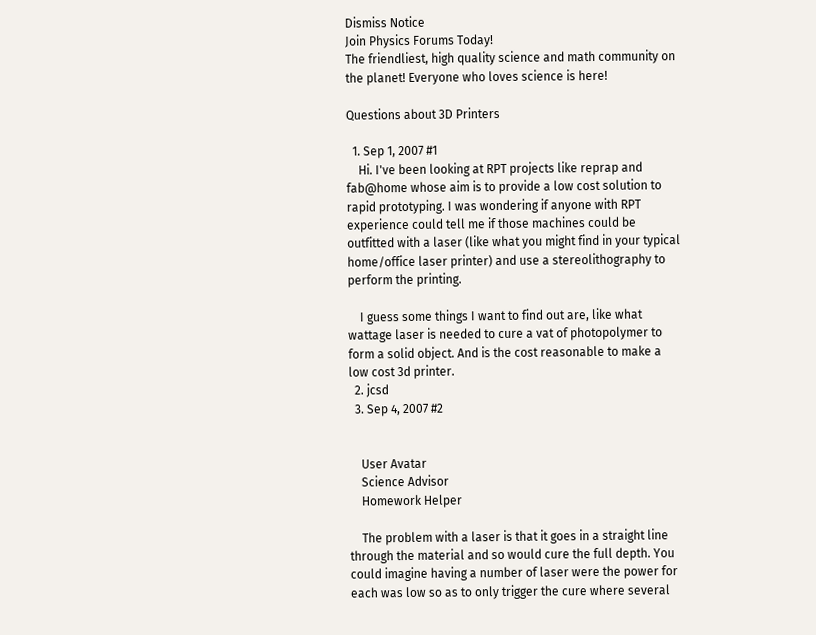Dismiss Notice
Join Physics Forums Today!
The friendliest, high quality science and math community on the planet! Everyone who loves science is here!

Questions about 3D Printers

  1. Sep 1, 2007 #1
    Hi. I've been looking at RPT projects like reprap and fab@home whose aim is to provide a low cost solution to rapid prototyping. I was wondering if anyone with RPT experience could tell me if those machines could be outfitted with a laser (like what you might find in your typical home/office laser printer) and use a stereolithography to perform the printing.

    I guess some things I want to find out are, like what wattage laser is needed to cure a vat of photopolymer to form a solid object. And is the cost reasonable to make a low cost 3d printer.
  2. jcsd
  3. Sep 4, 2007 #2


    User Avatar
    Science Advisor
    Homework Helper

    The problem with a laser is that it goes in a straight line through the material and so would cure the full depth. You could imagine having a number of laser were the power for each was low so as to only trigger the cure where several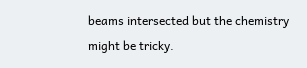beams intersected but the chemistry might be tricky.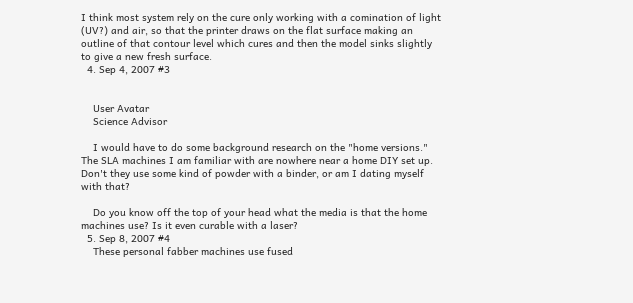I think most system rely on the cure only working with a comination of light (UV?) and air, so that the printer draws on the flat surface making an outline of that contour level which cures and then the model sinks slightly to give a new fresh surface.
  4. Sep 4, 2007 #3


    User Avatar
    Science Advisor

    I would have to do some background research on the "home versions." The SLA machines I am familiar with are nowhere near a home DIY set up. Don't they use some kind of powder with a binder, or am I dating myself with that?

    Do you know off the top of your head what the media is that the home machines use? Is it even curable with a laser?
  5. Sep 8, 2007 #4
    These personal fabber machines use fused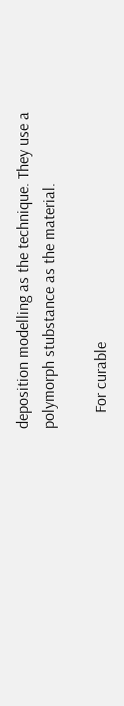deposition modelling as the technique. They use a polymorph stubstance as the material.

    For curable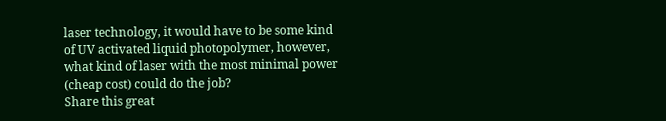laser technology, it would have to be some kind of UV activated liquid photopolymer, however, what kind of laser with the most minimal power (cheap cost) could do the job?
Share this great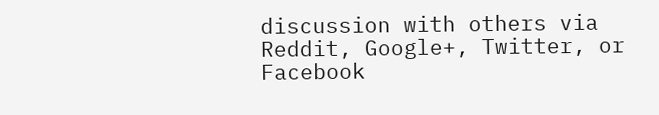discussion with others via Reddit, Google+, Twitter, or Facebook